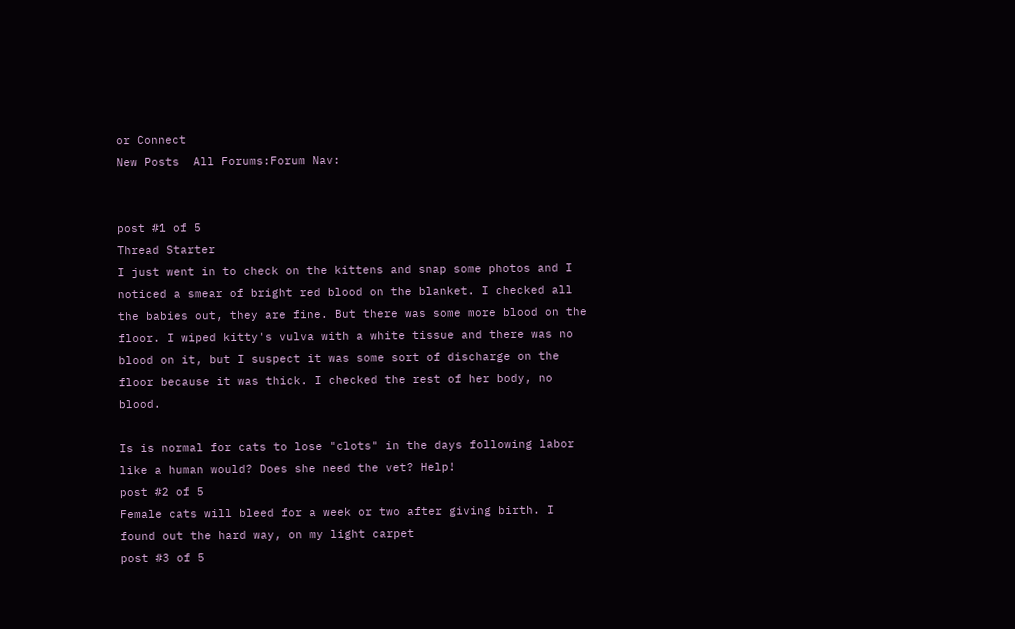or Connect
New Posts  All Forums:Forum Nav:


post #1 of 5
Thread Starter
I just went in to check on the kittens and snap some photos and I noticed a smear of bright red blood on the blanket. I checked all the babies out, they are fine. But there was some more blood on the floor. I wiped kitty's vulva with a white tissue and there was no blood on it, but I suspect it was some sort of discharge on the floor because it was thick. I checked the rest of her body, no blood.

Is is normal for cats to lose "clots" in the days following labor like a human would? Does she need the vet? Help!
post #2 of 5
Female cats will bleed for a week or two after giving birth. I found out the hard way, on my light carpet
post #3 of 5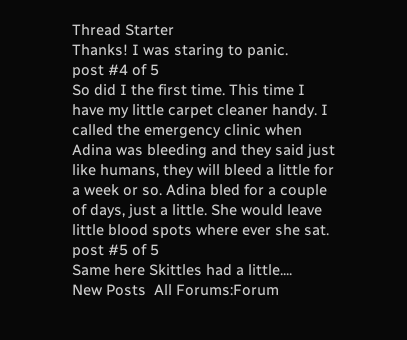Thread Starter
Thanks! I was staring to panic.
post #4 of 5
So did I the first time. This time I have my little carpet cleaner handy. I called the emergency clinic when Adina was bleeding and they said just like humans, they will bleed a little for a week or so. Adina bled for a couple of days, just a little. She would leave little blood spots where ever she sat.
post #5 of 5
Same here Skittles had a little....
New Posts  All Forums:Forum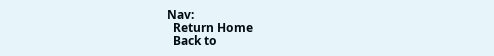Nav:
  Return Home
  Back to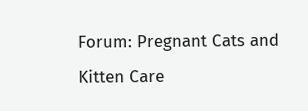Forum: Pregnant Cats and Kitten Care